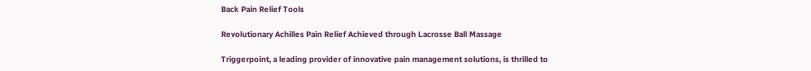Back Pain Relief Tools

Revolutionary Achilles Pain Relief Achieved through Lacrosse Ball Massage

Triggerpoint, a leading provider of innovative pain management solutions, is thrilled to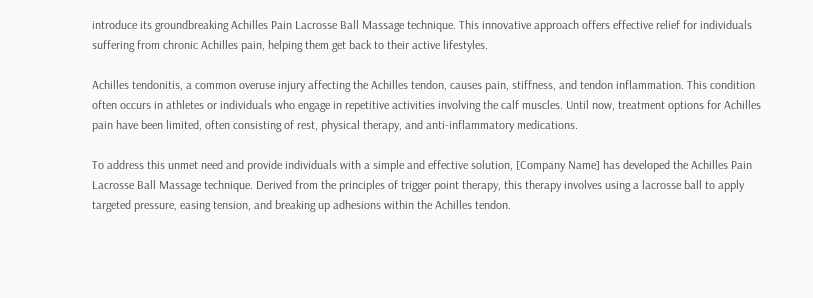introduce its groundbreaking Achilles Pain Lacrosse Ball Massage technique. This innovative approach offers effective relief for individuals suffering from chronic Achilles pain, helping them get back to their active lifestyles.

Achilles tendonitis, a common overuse injury affecting the Achilles tendon, causes pain, stiffness, and tendon inflammation. This condition often occurs in athletes or individuals who engage in repetitive activities involving the calf muscles. Until now, treatment options for Achilles pain have been limited, often consisting of rest, physical therapy, and anti-inflammatory medications.

To address this unmet need and provide individuals with a simple and effective solution, [Company Name] has developed the Achilles Pain Lacrosse Ball Massage technique. Derived from the principles of trigger point therapy, this therapy involves using a lacrosse ball to apply targeted pressure, easing tension, and breaking up adhesions within the Achilles tendon.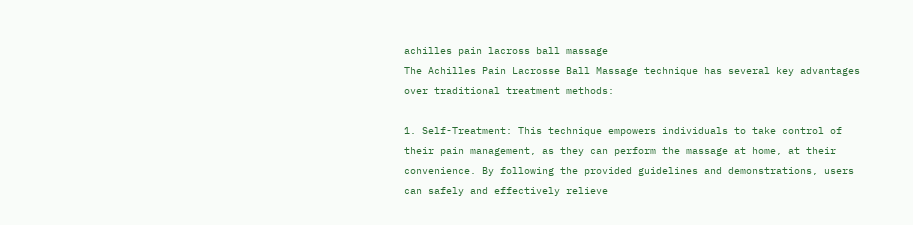achilles pain lacross ball massage
The Achilles Pain Lacrosse Ball Massage technique has several key advantages over traditional treatment methods:

1. Self-Treatment: This technique empowers individuals to take control of their pain management, as they can perform the massage at home, at their convenience. By following the provided guidelines and demonstrations, users can safely and effectively relieve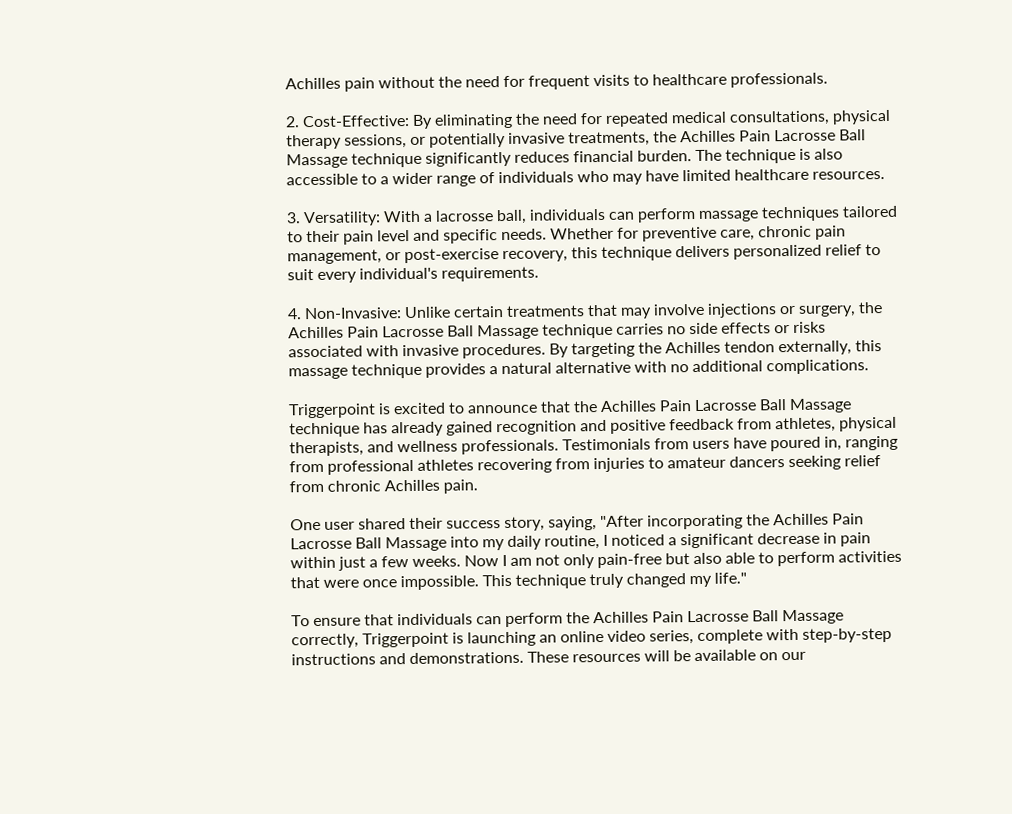Achilles pain without the need for frequent visits to healthcare professionals.

2. Cost-Effective: By eliminating the need for repeated medical consultations, physical therapy sessions, or potentially invasive treatments, the Achilles Pain Lacrosse Ball Massage technique significantly reduces financial burden. The technique is also accessible to a wider range of individuals who may have limited healthcare resources.

3. Versatility: With a lacrosse ball, individuals can perform massage techniques tailored to their pain level and specific needs. Whether for preventive care, chronic pain management, or post-exercise recovery, this technique delivers personalized relief to suit every individual's requirements.

4. Non-Invasive: Unlike certain treatments that may involve injections or surgery, the Achilles Pain Lacrosse Ball Massage technique carries no side effects or risks associated with invasive procedures. By targeting the Achilles tendon externally, this massage technique provides a natural alternative with no additional complications.

Triggerpoint is excited to announce that the Achilles Pain Lacrosse Ball Massage technique has already gained recognition and positive feedback from athletes, physical therapists, and wellness professionals. Testimonials from users have poured in, ranging from professional athletes recovering from injuries to amateur dancers seeking relief from chronic Achilles pain.

One user shared their success story, saying, "After incorporating the Achilles Pain Lacrosse Ball Massage into my daily routine, I noticed a significant decrease in pain within just a few weeks. Now I am not only pain-free but also able to perform activities that were once impossible. This technique truly changed my life."

To ensure that individuals can perform the Achilles Pain Lacrosse Ball Massage correctly, Triggerpoint is launching an online video series, complete with step-by-step instructions and demonstrations. These resources will be available on our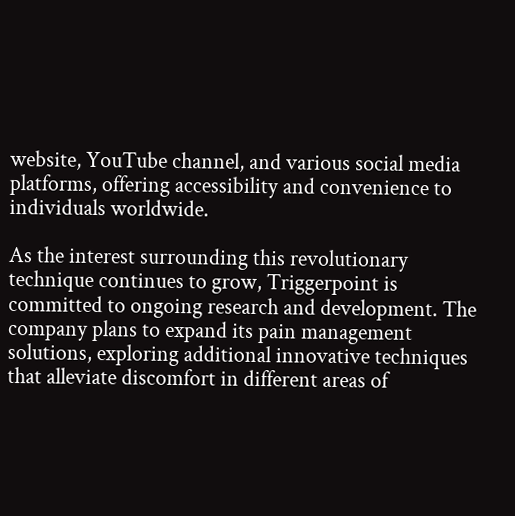website, YouTube channel, and various social media platforms, offering accessibility and convenience to individuals worldwide.

As the interest surrounding this revolutionary technique continues to grow, Triggerpoint is committed to ongoing research and development. The company plans to expand its pain management solutions, exploring additional innovative techniques that alleviate discomfort in different areas of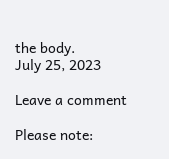the body.
July 25, 2023

Leave a comment

Please note: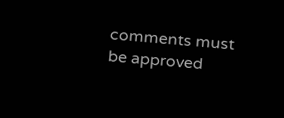comments must be approved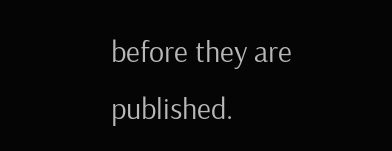before they are published.